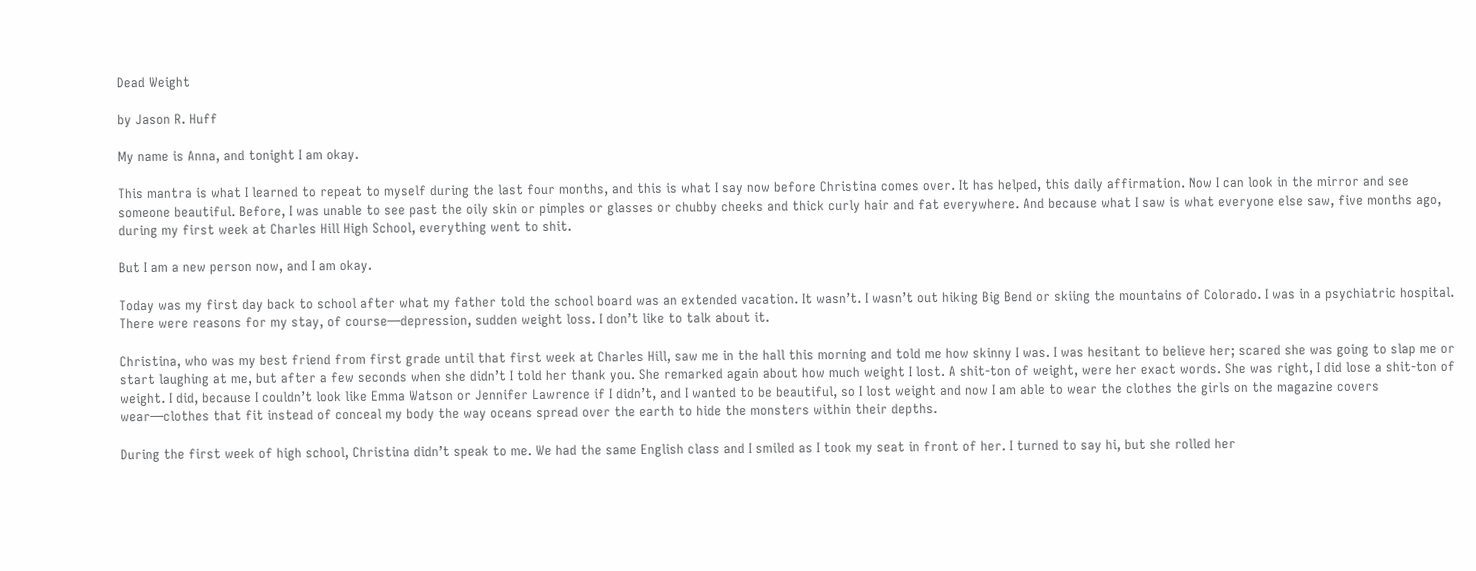Dead Weight

by Jason R. Huff

My name is Anna, and tonight I am okay.

This mantra is what I learned to repeat to myself during the last four months, and this is what I say now before Christina comes over. It has helped, this daily affirmation. Now I can look in the mirror and see someone beautiful. Before, I was unable to see past the oily skin or pimples or glasses or chubby cheeks and thick curly hair and fat everywhere. And because what I saw is what everyone else saw, five months ago, during my first week at Charles Hill High School, everything went to shit.

But I am a new person now, and I am okay.

Today was my first day back to school after what my father told the school board was an extended vacation. It wasn’t. I wasn’t out hiking Big Bend or skiing the mountains of Colorado. I was in a psychiatric hospital. There were reasons for my stay, of course—depression, sudden weight loss. I don’t like to talk about it.

Christina, who was my best friend from first grade until that first week at Charles Hill, saw me in the hall this morning and told me how skinny I was. I was hesitant to believe her; scared she was going to slap me or start laughing at me, but after a few seconds when she didn’t I told her thank you. She remarked again about how much weight I lost. A shit-ton of weight, were her exact words. She was right, I did lose a shit-ton of weight. I did, because I couldn’t look like Emma Watson or Jennifer Lawrence if I didn’t, and I wanted to be beautiful, so I lost weight and now I am able to wear the clothes the girls on the magazine covers wear—clothes that fit instead of conceal my body the way oceans spread over the earth to hide the monsters within their depths.

During the first week of high school, Christina didn’t speak to me. We had the same English class and I smiled as I took my seat in front of her. I turned to say hi, but she rolled her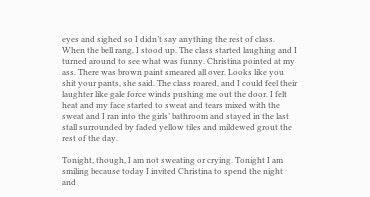eyes and sighed so I didn’t say anything the rest of class. When the bell rang, I stood up. The class started laughing and I turned around to see what was funny. Christina pointed at my ass. There was brown paint smeared all over. Looks like you shit your pants, she said. The class roared, and I could feel their laughter like gale force winds pushing me out the door. I felt heat and my face started to sweat and tears mixed with the sweat and I ran into the girls’ bathroom and stayed in the last stall surrounded by faded yellow tiles and mildewed grout the rest of the day.

Tonight, though, I am not sweating or crying. Tonight I am smiling because today I invited Christina to spend the night and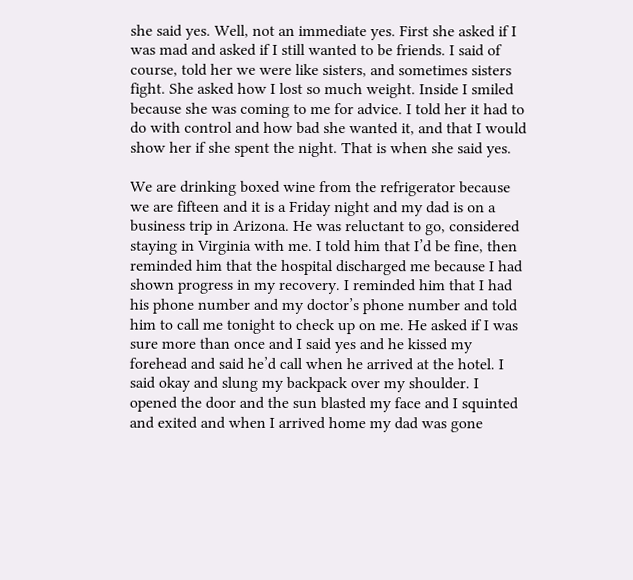she said yes. Well, not an immediate yes. First she asked if I was mad and asked if I still wanted to be friends. I said of course, told her we were like sisters, and sometimes sisters fight. She asked how I lost so much weight. Inside I smiled because she was coming to me for advice. I told her it had to do with control and how bad she wanted it, and that I would show her if she spent the night. That is when she said yes.

We are drinking boxed wine from the refrigerator because we are fifteen and it is a Friday night and my dad is on a business trip in Arizona. He was reluctant to go, considered staying in Virginia with me. I told him that I’d be fine, then reminded him that the hospital discharged me because I had shown progress in my recovery. I reminded him that I had his phone number and my doctor’s phone number and told him to call me tonight to check up on me. He asked if I was sure more than once and I said yes and he kissed my forehead and said he’d call when he arrived at the hotel. I said okay and slung my backpack over my shoulder. I opened the door and the sun blasted my face and I squinted and exited and when I arrived home my dad was gone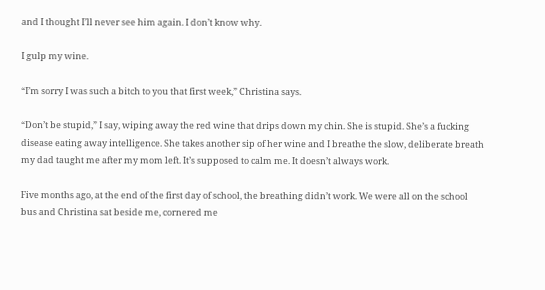and I thought I’ll never see him again. I don’t know why.

I gulp my wine.

“I’m sorry I was such a bitch to you that first week,” Christina says.

“Don’t be stupid,” I say, wiping away the red wine that drips down my chin. She is stupid. She’s a fucking disease eating away intelligence. She takes another sip of her wine and I breathe the slow, deliberate breath my dad taught me after my mom left. It’s supposed to calm me. It doesn’t always work.

Five months ago, at the end of the first day of school, the breathing didn’t work. We were all on the school bus and Christina sat beside me, cornered me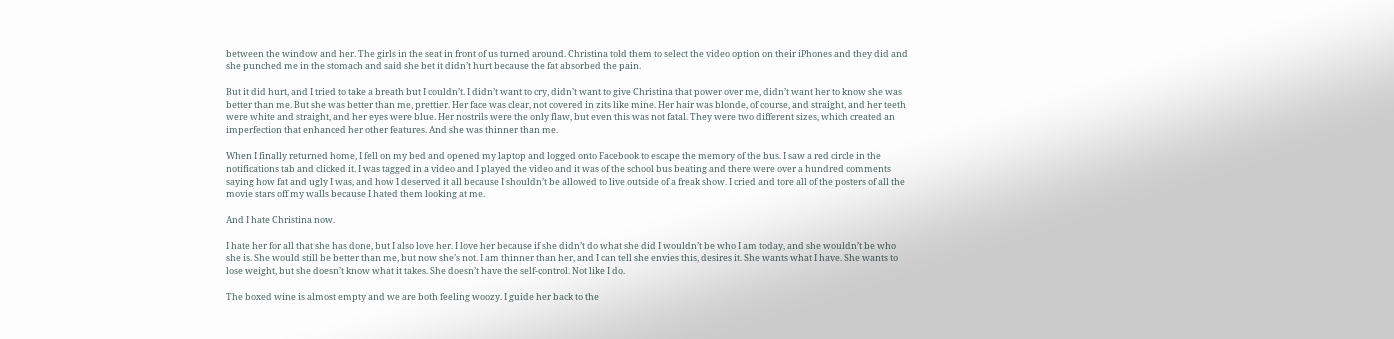between the window and her. The girls in the seat in front of us turned around. Christina told them to select the video option on their iPhones and they did and she punched me in the stomach and said she bet it didn’t hurt because the fat absorbed the pain.

But it did hurt, and I tried to take a breath but I couldn’t. I didn’t want to cry, didn’t want to give Christina that power over me, didn’t want her to know she was better than me. But she was better than me, prettier. Her face was clear, not covered in zits like mine. Her hair was blonde, of course, and straight, and her teeth were white and straight, and her eyes were blue. Her nostrils were the only flaw, but even this was not fatal. They were two different sizes, which created an imperfection that enhanced her other features. And she was thinner than me.

When I finally returned home, I fell on my bed and opened my laptop and logged onto Facebook to escape the memory of the bus. I saw a red circle in the notifications tab and clicked it. I was tagged in a video and I played the video and it was of the school bus beating and there were over a hundred comments saying how fat and ugly I was, and how I deserved it all because I shouldn’t be allowed to live outside of a freak show. I cried and tore all of the posters of all the movie stars off my walls because I hated them looking at me.

And I hate Christina now.

I hate her for all that she has done, but I also love her. I love her because if she didn’t do what she did I wouldn’t be who I am today, and she wouldn’t be who she is. She would still be better than me, but now she’s not. I am thinner than her, and I can tell she envies this, desires it. She wants what I have. She wants to lose weight, but she doesn’t know what it takes. She doesn’t have the self-control. Not like I do.

The boxed wine is almost empty and we are both feeling woozy. I guide her back to the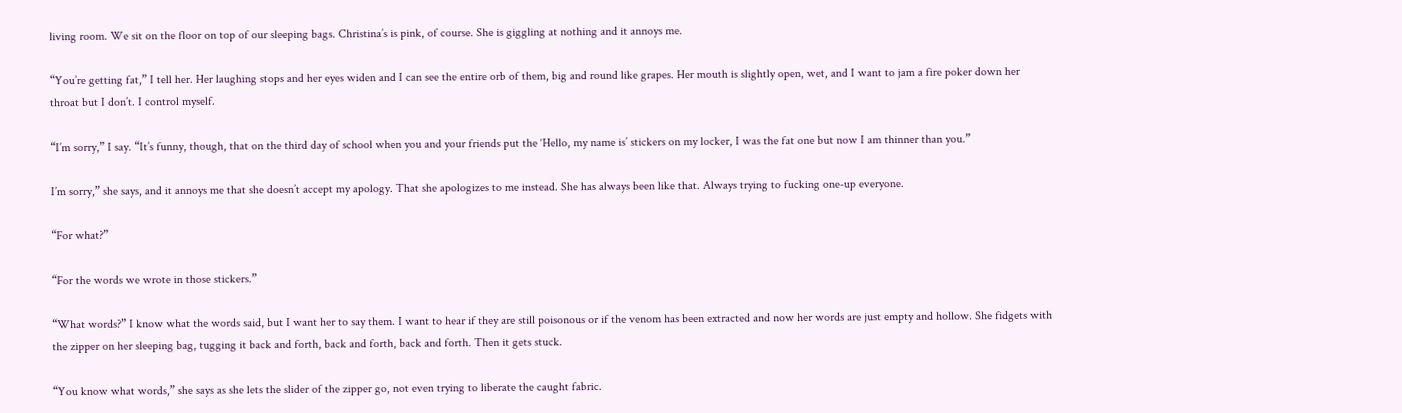living room. We sit on the floor on top of our sleeping bags. Christina’s is pink, of course. She is giggling at nothing and it annoys me.

“You’re getting fat,” I tell her. Her laughing stops and her eyes widen and I can see the entire orb of them, big and round like grapes. Her mouth is slightly open, wet, and I want to jam a fire poker down her throat but I don’t. I control myself.

“I’m sorry,” I say. “It’s funny, though, that on the third day of school when you and your friends put the ‘Hello, my name is’ stickers on my locker, I was the fat one but now I am thinner than you.”

I’m sorry,” she says, and it annoys me that she doesn’t accept my apology. That she apologizes to me instead. She has always been like that. Always trying to fucking one-up everyone.

“For what?”

“For the words we wrote in those stickers.”

“What words?” I know what the words said, but I want her to say them. I want to hear if they are still poisonous or if the venom has been extracted and now her words are just empty and hollow. She fidgets with the zipper on her sleeping bag, tugging it back and forth, back and forth, back and forth. Then it gets stuck.

“You know what words,” she says as she lets the slider of the zipper go, not even trying to liberate the caught fabric.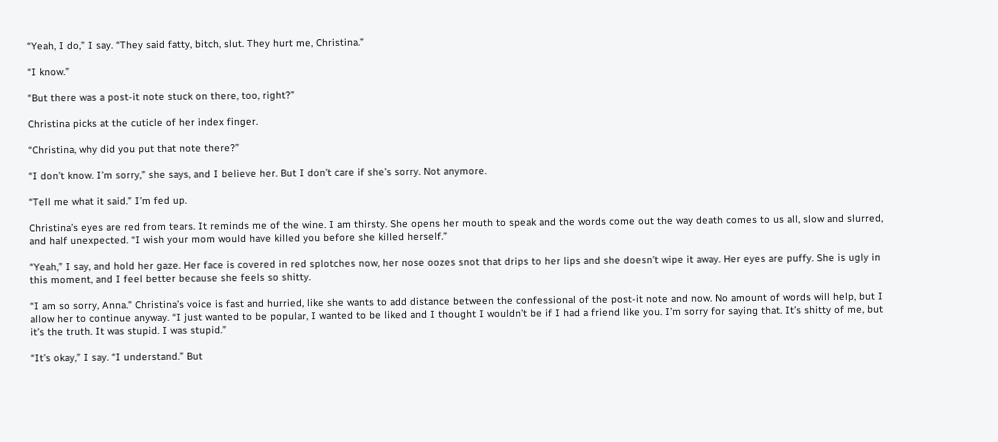“Yeah, I do,” I say. “They said fatty, bitch, slut. They hurt me, Christina.”

“I know.”

“But there was a post-it note stuck on there, too, right?”

Christina picks at the cuticle of her index finger.

“Christina, why did you put that note there?”

“I don’t know. I’m sorry,” she says, and I believe her. But I don’t care if she’s sorry. Not anymore.

“Tell me what it said.” I’m fed up.

Christina’s eyes are red from tears. It reminds me of the wine. I am thirsty. She opens her mouth to speak and the words come out the way death comes to us all, slow and slurred, and half unexpected. “I wish your mom would have killed you before she killed herself.”

“Yeah,” I say, and hold her gaze. Her face is covered in red splotches now, her nose oozes snot that drips to her lips and she doesn’t wipe it away. Her eyes are puffy. She is ugly in this moment, and I feel better because she feels so shitty.

“I am so sorry, Anna.” Christina’s voice is fast and hurried, like she wants to add distance between the confessional of the post-it note and now. No amount of words will help, but I allow her to continue anyway. “I just wanted to be popular, I wanted to be liked and I thought I wouldn’t be if I had a friend like you. I’m sorry for saying that. It’s shitty of me, but it’s the truth. It was stupid. I was stupid.”

“It’s okay,” I say. “I understand.” But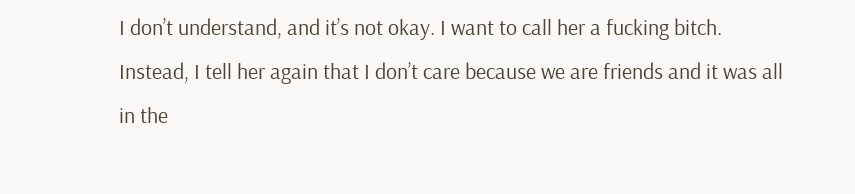I don’t understand, and it’s not okay. I want to call her a fucking bitch. Instead, I tell her again that I don’t care because we are friends and it was all in the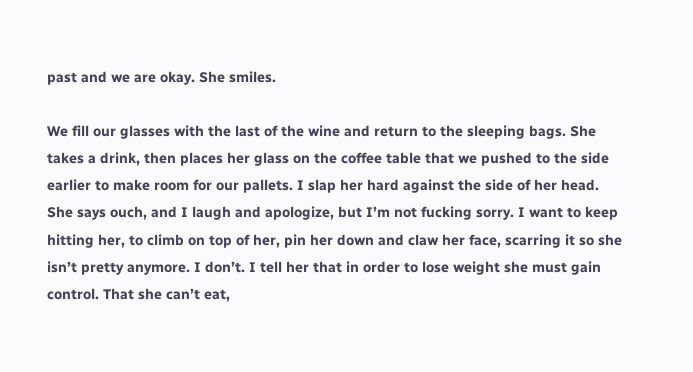past and we are okay. She smiles.

We fill our glasses with the last of the wine and return to the sleeping bags. She takes a drink, then places her glass on the coffee table that we pushed to the side earlier to make room for our pallets. I slap her hard against the side of her head. She says ouch, and I laugh and apologize, but I’m not fucking sorry. I want to keep hitting her, to climb on top of her, pin her down and claw her face, scarring it so she isn’t pretty anymore. I don’t. I tell her that in order to lose weight she must gain control. That she can’t eat,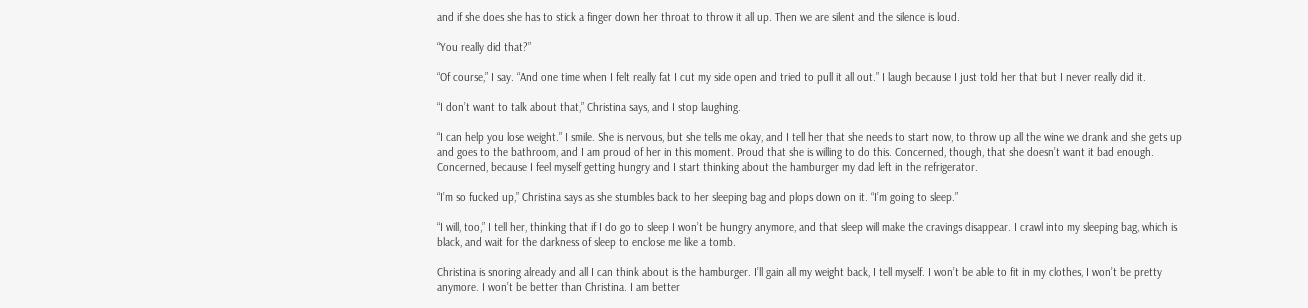and if she does she has to stick a finger down her throat to throw it all up. Then we are silent and the silence is loud.

“You really did that?”

“Of course,” I say. “And one time when I felt really fat I cut my side open and tried to pull it all out.” I laugh because I just told her that but I never really did it.

“I don’t want to talk about that,” Christina says, and I stop laughing.

“I can help you lose weight.” I smile. She is nervous, but she tells me okay, and I tell her that she needs to start now, to throw up all the wine we drank and she gets up and goes to the bathroom, and I am proud of her in this moment. Proud that she is willing to do this. Concerned, though, that she doesn’t want it bad enough. Concerned, because I feel myself getting hungry and I start thinking about the hamburger my dad left in the refrigerator.

“I’m so fucked up,” Christina says as she stumbles back to her sleeping bag and plops down on it. “I’m going to sleep.”

“I will, too,” I tell her, thinking that if I do go to sleep I won’t be hungry anymore, and that sleep will make the cravings disappear. I crawl into my sleeping bag, which is black, and wait for the darkness of sleep to enclose me like a tomb.

Christina is snoring already and all I can think about is the hamburger. I’ll gain all my weight back, I tell myself. I won’t be able to fit in my clothes, I won’t be pretty anymore. I won’t be better than Christina. I am better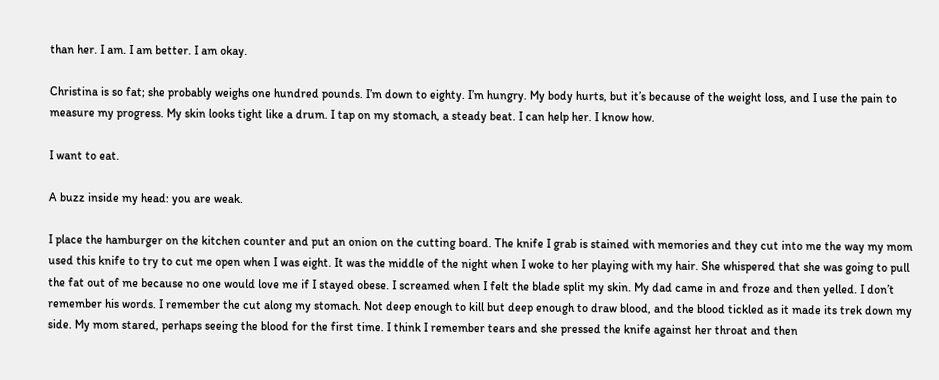than her. I am. I am better. I am okay.

Christina is so fat; she probably weighs one hundred pounds. I’m down to eighty. I’m hungry. My body hurts, but it’s because of the weight loss, and I use the pain to measure my progress. My skin looks tight like a drum. I tap on my stomach, a steady beat. I can help her. I know how.

I want to eat.

A buzz inside my head: you are weak.

I place the hamburger on the kitchen counter and put an onion on the cutting board. The knife I grab is stained with memories and they cut into me the way my mom used this knife to try to cut me open when I was eight. It was the middle of the night when I woke to her playing with my hair. She whispered that she was going to pull the fat out of me because no one would love me if I stayed obese. I screamed when I felt the blade split my skin. My dad came in and froze and then yelled. I don’t remember his words. I remember the cut along my stomach. Not deep enough to kill but deep enough to draw blood, and the blood tickled as it made its trek down my side. My mom stared, perhaps seeing the blood for the first time. I think I remember tears and she pressed the knife against her throat and then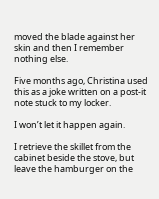moved the blade against her skin and then I remember nothing else.

Five months ago, Christina used this as a joke written on a post-it note stuck to my locker.

I won’t let it happen again.

I retrieve the skillet from the cabinet beside the stove, but leave the hamburger on the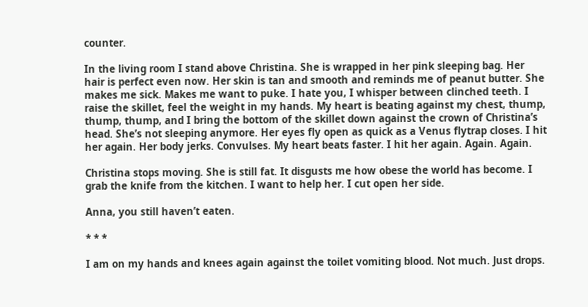counter.

In the living room I stand above Christina. She is wrapped in her pink sleeping bag. Her hair is perfect even now. Her skin is tan and smooth and reminds me of peanut butter. She makes me sick. Makes me want to puke. I hate you, I whisper between clinched teeth. I raise the skillet, feel the weight in my hands. My heart is beating against my chest, thump, thump, thump, and I bring the bottom of the skillet down against the crown of Christina’s head. She’s not sleeping anymore. Her eyes fly open as quick as a Venus flytrap closes. I hit her again. Her body jerks. Convulses. My heart beats faster. I hit her again. Again. Again.

Christina stops moving. She is still fat. It disgusts me how obese the world has become. I grab the knife from the kitchen. I want to help her. I cut open her side.

Anna, you still haven’t eaten.

* * *

I am on my hands and knees again against the toilet vomiting blood. Not much. Just drops.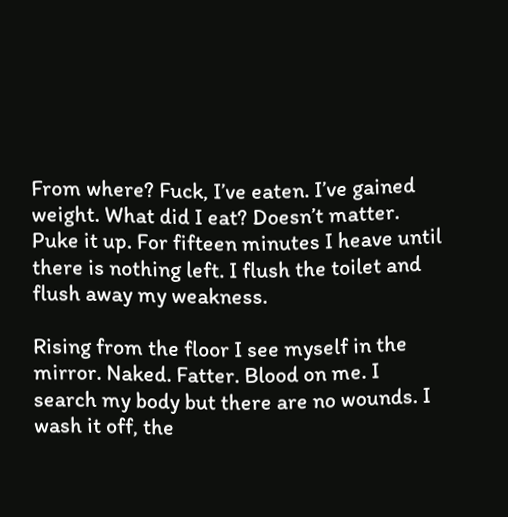From where? Fuck, I’ve eaten. I’ve gained weight. What did I eat? Doesn’t matter. Puke it up. For fifteen minutes I heave until there is nothing left. I flush the toilet and flush away my weakness.

Rising from the floor I see myself in the mirror. Naked. Fatter. Blood on me. I search my body but there are no wounds. I wash it off, the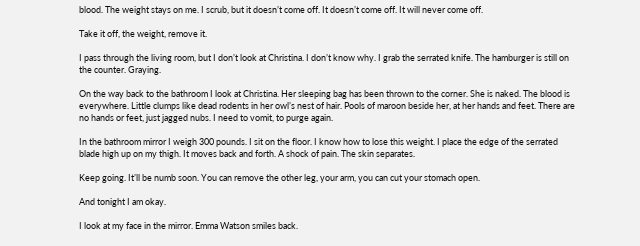blood. The weight stays on me. I scrub, but it doesn’t come off. It doesn’t come off. It will never come off.

Take it off, the weight, remove it.

I pass through the living room, but I don’t look at Christina. I don’t know why. I grab the serrated knife. The hamburger is still on the counter. Graying.

On the way back to the bathroom I look at Christina. Her sleeping bag has been thrown to the corner. She is naked. The blood is everywhere. Little clumps like dead rodents in her owl’s nest of hair. Pools of maroon beside her, at her hands and feet. There are no hands or feet, just jagged nubs. I need to vomit, to purge again.

In the bathroom mirror I weigh 300 pounds. I sit on the floor. I know how to lose this weight. I place the edge of the serrated blade high up on my thigh. It moves back and forth. A shock of pain. The skin separates.

Keep going. It’ll be numb soon. You can remove the other leg, your arm, you can cut your stomach open.

And tonight I am okay.

I look at my face in the mirror. Emma Watson smiles back.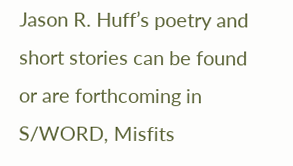Jason R. Huff’s poetry and short stories can be found or are forthcoming in S/WORD, Misfits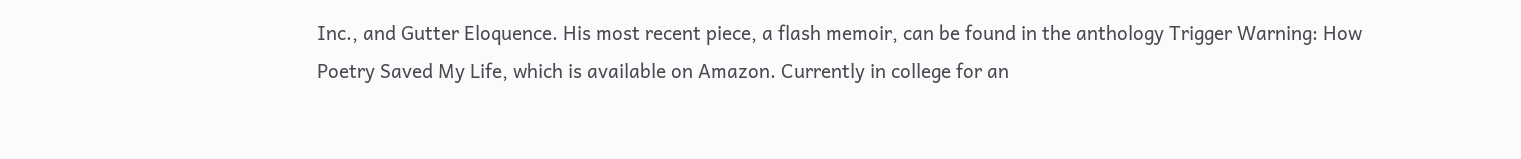Inc., and Gutter Eloquence. His most recent piece, a flash memoir, can be found in the anthology Trigger Warning: How Poetry Saved My Life, which is available on Amazon. Currently in college for an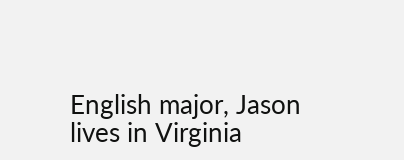English major, Jason lives in Virginia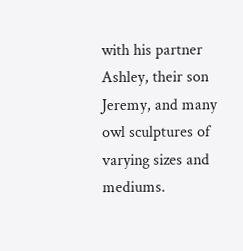with his partner Ashley, their son Jeremy, and many owl sculptures of varying sizes and mediums.